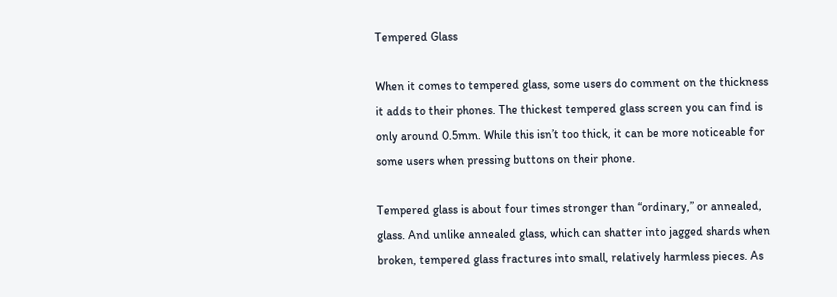Tempered Glass

When it comes to tempered glass, some users do comment on the thickness it adds to their phones. The thickest tempered glass screen you can find is only around 0.5mm. While this isn’t too thick, it can be more noticeable for some users when pressing buttons on their phone.

Tempered glass is about four times stronger than “ordinary,” or annealed, glass. And unlike annealed glass, which can shatter into jagged shards when broken, tempered glass fractures into small, relatively harmless pieces. As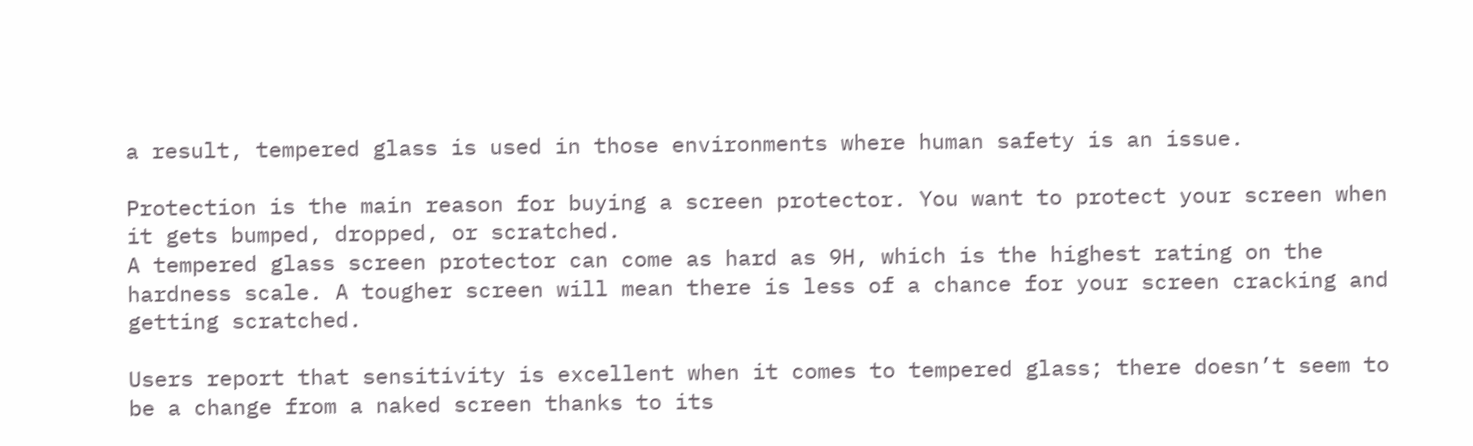a result, tempered glass is used in those environments where human safety is an issue.

Protection is the main reason for buying a screen protector. You want to protect your screen when it gets bumped, dropped, or scratched.
A tempered glass screen protector can come as hard as 9H, which is the highest rating on the hardness scale. A tougher screen will mean there is less of a chance for your screen cracking and getting scratched.

Users report that sensitivity is excellent when it comes to tempered glass; there doesn’t seem to be a change from a naked screen thanks to its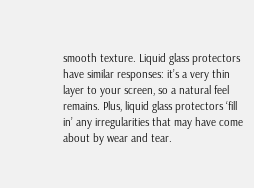smooth texture. Liquid glass protectors have similar responses: it’s a very thin layer to your screen, so a natural feel remains. Plus, liquid glass protectors ‘fill in’ any irregularities that may have come about by wear and tear.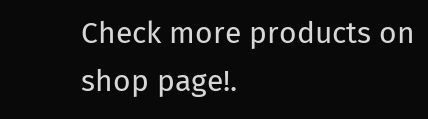Check more products on shop page!.